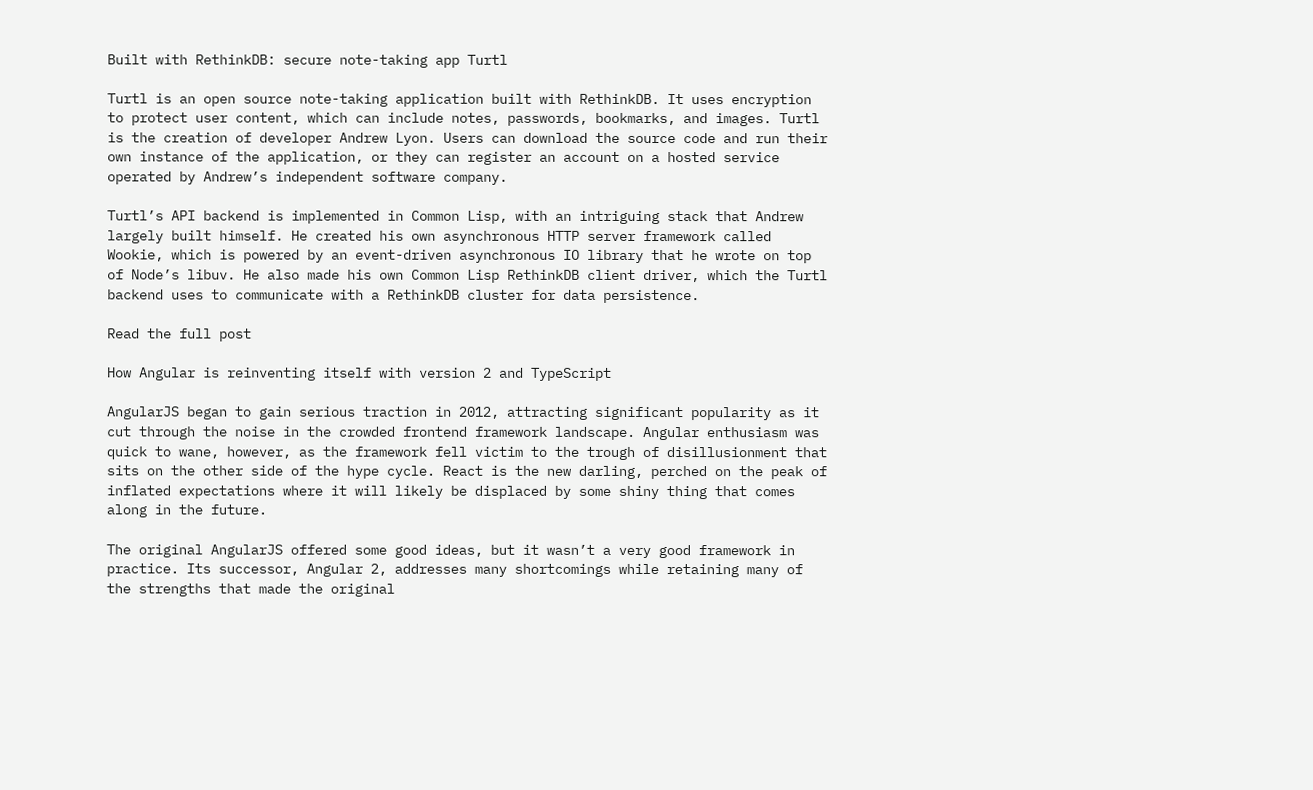Built with RethinkDB: secure note-taking app Turtl

Turtl is an open source note-taking application built with RethinkDB. It uses encryption to protect user content, which can include notes, passwords, bookmarks, and images. Turtl is the creation of developer Andrew Lyon. Users can download the source code and run their own instance of the application, or they can register an account on a hosted service operated by Andrew’s independent software company.

Turtl’s API backend is implemented in Common Lisp, with an intriguing stack that Andrew largely built himself. He created his own asynchronous HTTP server framework called Wookie, which is powered by an event-driven asynchronous IO library that he wrote on top of Node’s libuv. He also made his own Common Lisp RethinkDB client driver, which the Turtl backend uses to communicate with a RethinkDB cluster for data persistence.

Read the full post

How Angular is reinventing itself with version 2 and TypeScript

AngularJS began to gain serious traction in 2012, attracting significant popularity as it cut through the noise in the crowded frontend framework landscape. Angular enthusiasm was quick to wane, however, as the framework fell victim to the trough of disillusionment that sits on the other side of the hype cycle. React is the new darling, perched on the peak of inflated expectations where it will likely be displaced by some shiny thing that comes along in the future.

The original AngularJS offered some good ideas, but it wasn’t a very good framework in practice. Its successor, Angular 2, addresses many shortcomings while retaining many of the strengths that made the original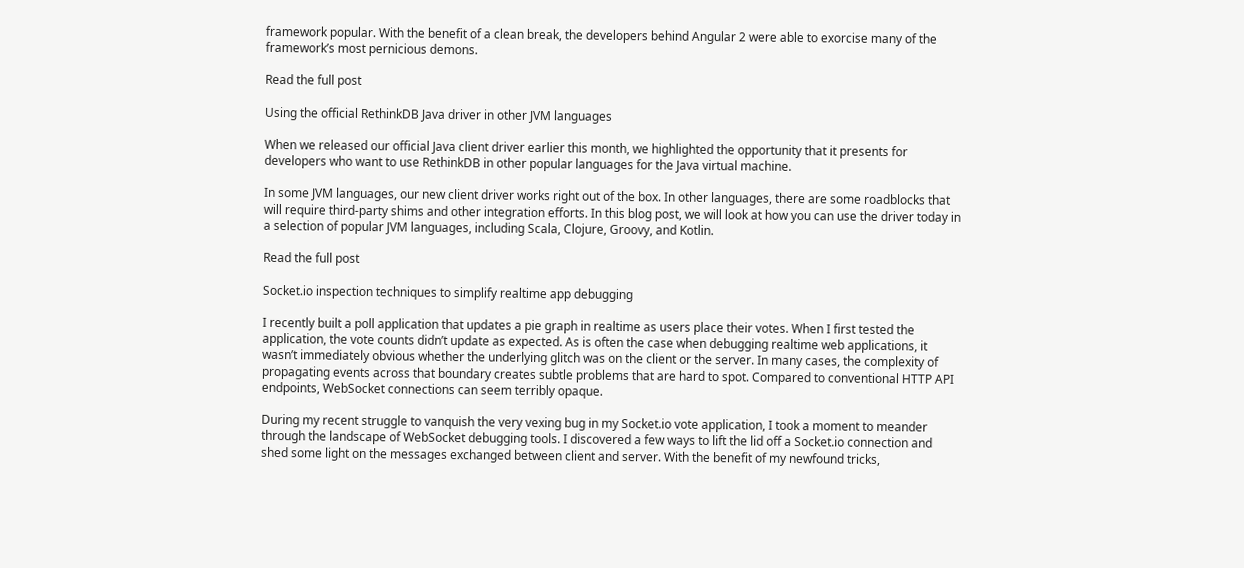framework popular. With the benefit of a clean break, the developers behind Angular 2 were able to exorcise many of the framework’s most pernicious demons.

Read the full post

Using the official RethinkDB Java driver in other JVM languages

When we released our official Java client driver earlier this month, we highlighted the opportunity that it presents for developers who want to use RethinkDB in other popular languages for the Java virtual machine.

In some JVM languages, our new client driver works right out of the box. In other languages, there are some roadblocks that will require third-party shims and other integration efforts. In this blog post, we will look at how you can use the driver today in a selection of popular JVM languages, including Scala, Clojure, Groovy, and Kotlin.

Read the full post

Socket.io inspection techniques to simplify realtime app debugging

I recently built a poll application that updates a pie graph in realtime as users place their votes. When I first tested the application, the vote counts didn’t update as expected. As is often the case when debugging realtime web applications, it wasn’t immediately obvious whether the underlying glitch was on the client or the server. In many cases, the complexity of propagating events across that boundary creates subtle problems that are hard to spot. Compared to conventional HTTP API endpoints, WebSocket connections can seem terribly opaque.

During my recent struggle to vanquish the very vexing bug in my Socket.io vote application, I took a moment to meander through the landscape of WebSocket debugging tools. I discovered a few ways to lift the lid off a Socket.io connection and shed some light on the messages exchanged between client and server. With the benefit of my newfound tricks,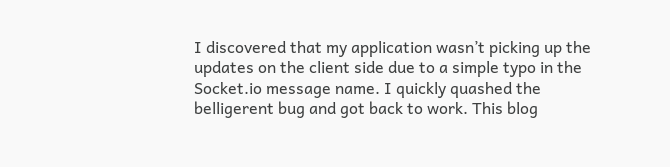I discovered that my application wasn’t picking up the updates on the client side due to a simple typo in the Socket.io message name. I quickly quashed the belligerent bug and got back to work. This blog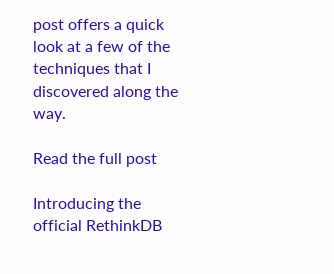post offers a quick look at a few of the techniques that I discovered along the way.

Read the full post

Introducing the official RethinkDB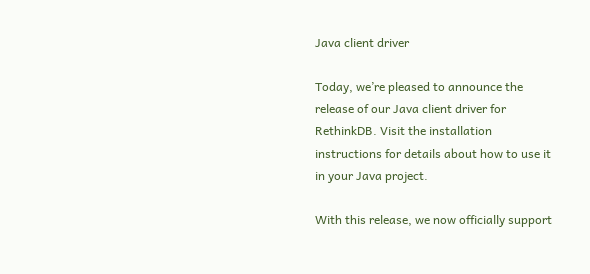Java client driver

Today, we’re pleased to announce the release of our Java client driver for RethinkDB. Visit the installation instructions for details about how to use it in your Java project.

With this release, we now officially support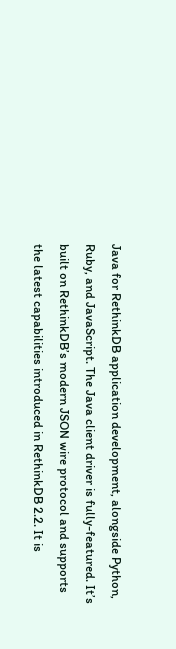Java for RethinkDB application development, alongside Python, Ruby, and JavaScript. The Java client driver is fully-featured. It’s built on RethinkDB’s modern JSON wire protocol and supports the latest capabilities introduced in RethinkDB 2.2. It is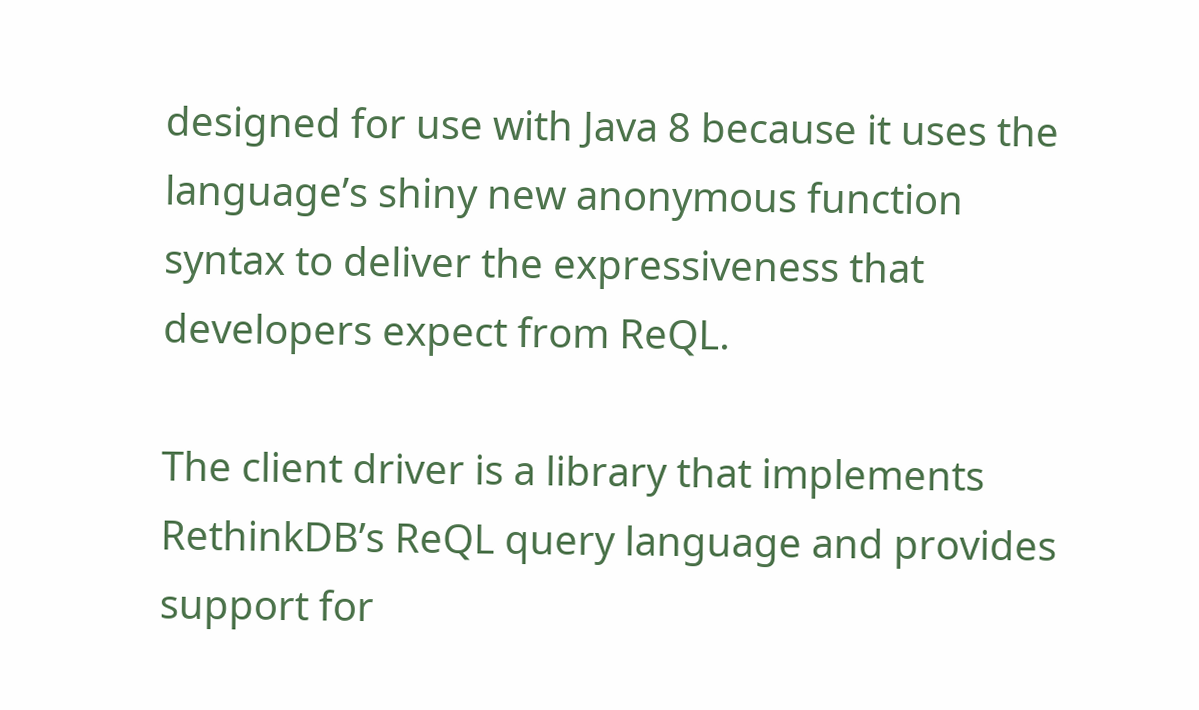designed for use with Java 8 because it uses the language’s shiny new anonymous function syntax to deliver the expressiveness that developers expect from ReQL.

The client driver is a library that implements RethinkDB’s ReQL query language and provides support for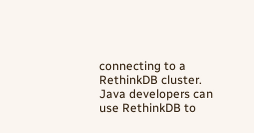connecting to a RethinkDB cluster. Java developers can use RethinkDB to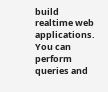build realtime web applications. You can perform queries and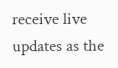receive live updates as the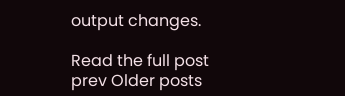output changes.

Read the full post
prev Older posts